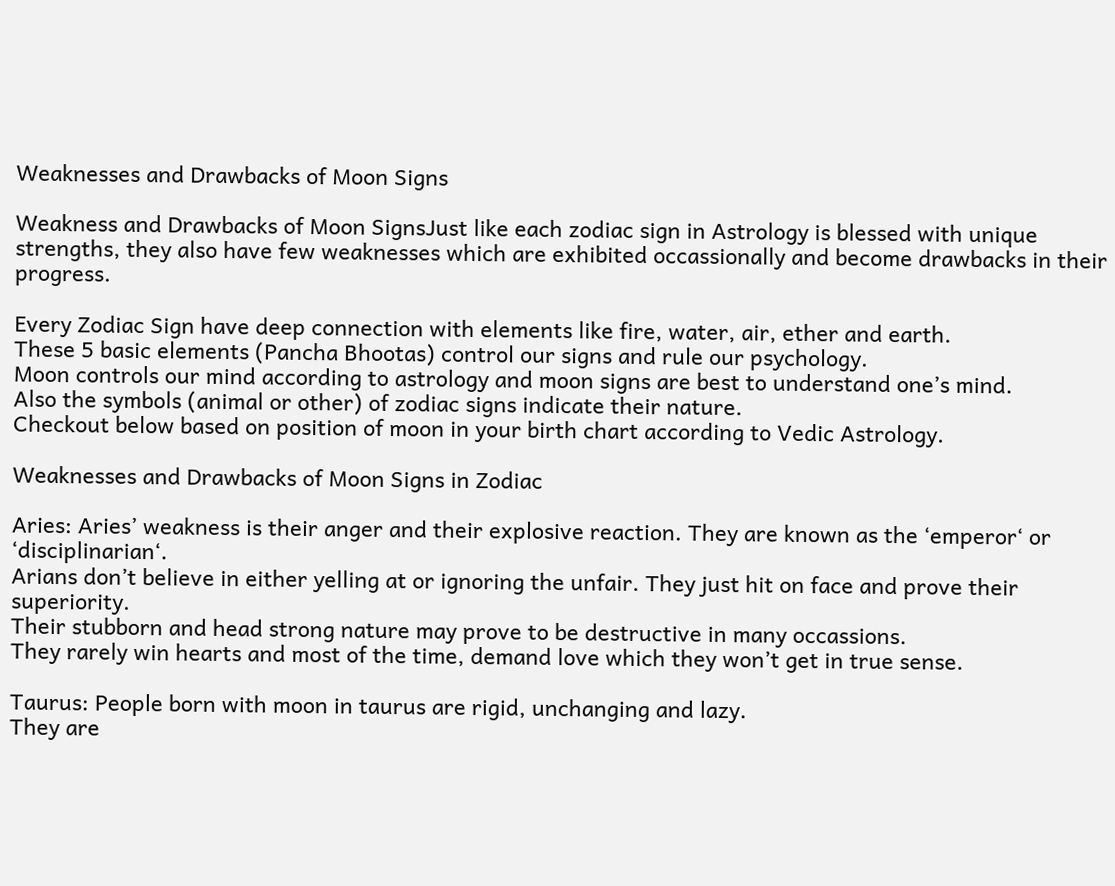Weaknesses and Drawbacks of Moon Signs

Weakness and Drawbacks of Moon SignsJust like each zodiac sign in Astrology is blessed with unique strengths, they also have few weaknesses which are exhibited occassionally and become drawbacks in their progress.

Every Zodiac Sign have deep connection with elements like fire, water, air, ether and earth.
These 5 basic elements (Pancha Bhootas) control our signs and rule our psychology.
Moon controls our mind according to astrology and moon signs are best to understand one’s mind.
Also the symbols (animal or other) of zodiac signs indicate their nature.
Checkout below based on position of moon in your birth chart according to Vedic Astrology.

Weaknesses and Drawbacks of Moon Signs in Zodiac

Aries: Aries’ weakness is their anger and their explosive reaction. They are known as the ‘emperor‘ or ‘disciplinarian‘.
Arians don’t believe in either yelling at or ignoring the unfair. They just hit on face and prove their superiority.
Their stubborn and head strong nature may prove to be destructive in many occassions.
They rarely win hearts and most of the time, demand love which they won’t get in true sense.

Taurus: People born with moon in taurus are rigid, unchanging and lazy.
They are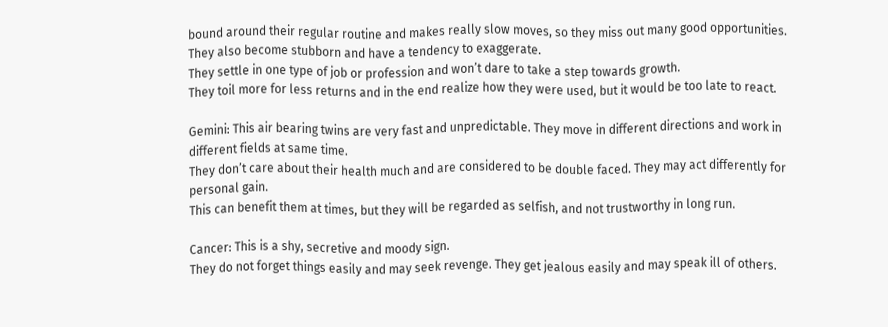bound around their regular routine and makes really slow moves, so they miss out many good opportunities. They also become stubborn and have a tendency to exaggerate.
They settle in one type of job or profession and won’t dare to take a step towards growth.
They toil more for less returns and in the end realize how they were used, but it would be too late to react.

Gemini: This air bearing twins are very fast and unpredictable. They move in different directions and work in different fields at same time.
They don’t care about their health much and are considered to be double faced. They may act differently for personal gain.
This can benefit them at times, but they will be regarded as selfish, and not trustworthy in long run.

Cancer: This is a shy, secretive and moody sign.
They do not forget things easily and may seek revenge. They get jealous easily and may speak ill of others.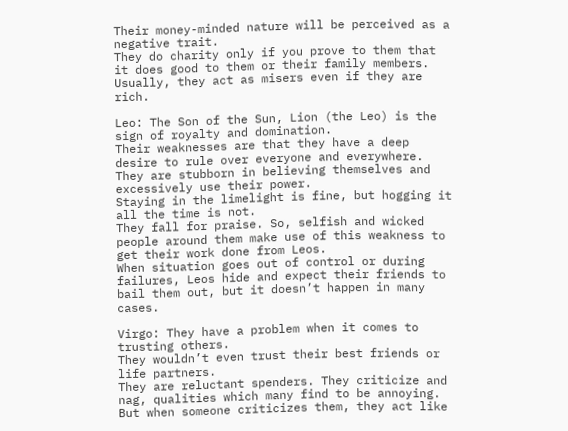Their money-minded nature will be perceived as a negative trait.
They do charity only if you prove to them that it does good to them or their family members.
Usually, they act as misers even if they are rich.

Leo: The Son of the Sun, Lion (the Leo) is the sign of royalty and domination.
Their weaknesses are that they have a deep desire to rule over everyone and everywhere.
They are stubborn in believing themselves and excessively use their power.
Staying in the limelight is fine, but hogging it all the time is not.
They fall for praise. So, selfish and wicked people around them make use of this weakness to get their work done from Leos.
When situation goes out of control or during failures, Leos hide and expect their friends to bail them out, but it doesn’t happen in many cases.

Virgo: They have a problem when it comes to trusting others.
They wouldn’t even trust their best friends or life partners.
They are reluctant spenders. They criticize and nag, qualities which many find to be annoying.
But when someone criticizes them, they act like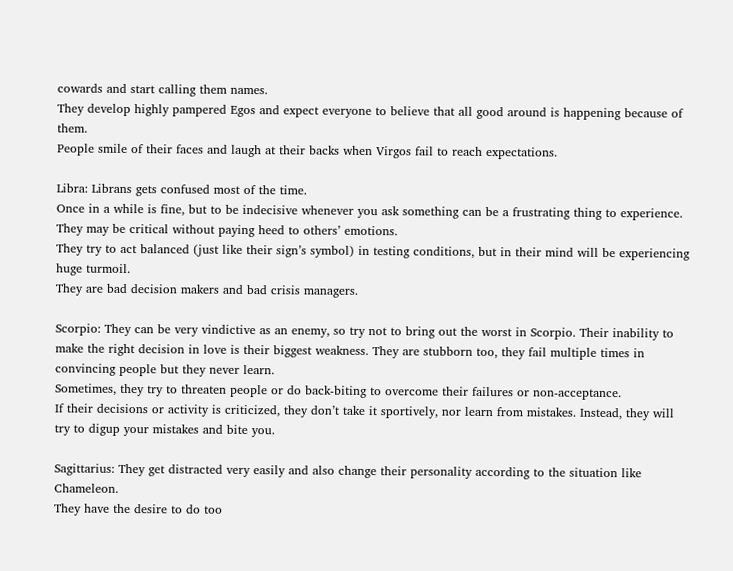cowards and start calling them names.
They develop highly pampered Egos and expect everyone to believe that all good around is happening because of them.
People smile of their faces and laugh at their backs when Virgos fail to reach expectations.

Libra: Librans gets confused most of the time.
Once in a while is fine, but to be indecisive whenever you ask something can be a frustrating thing to experience. They may be critical without paying heed to others’ emotions.
They try to act balanced (just like their sign’s symbol) in testing conditions, but in their mind will be experiencing huge turmoil.
They are bad decision makers and bad crisis managers.

Scorpio: They can be very vindictive as an enemy, so try not to bring out the worst in Scorpio. Their inability to make the right decision in love is their biggest weakness. They are stubborn too, they fail multiple times in convincing people but they never learn.
Sometimes, they try to threaten people or do back-biting to overcome their failures or non-acceptance.
If their decisions or activity is criticized, they don’t take it sportively, nor learn from mistakes. Instead, they will try to digup your mistakes and bite you.

Sagittarius: They get distracted very easily and also change their personality according to the situation like Chameleon.
They have the desire to do too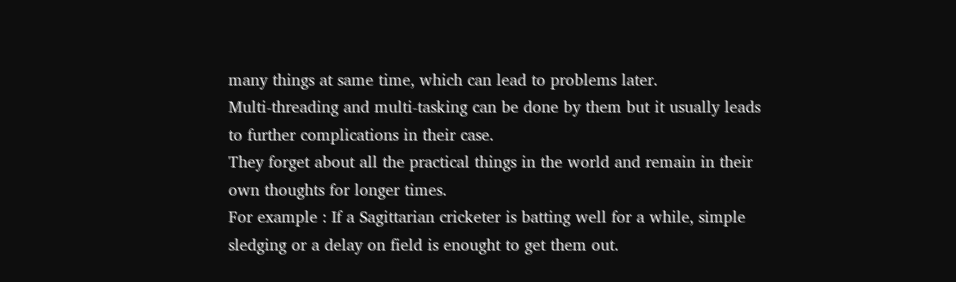many things at same time, which can lead to problems later.
Multi-threading and multi-tasking can be done by them but it usually leads to further complications in their case.
They forget about all the practical things in the world and remain in their own thoughts for longer times.
For example : If a Sagittarian cricketer is batting well for a while, simple sledging or a delay on field is enought to get them out.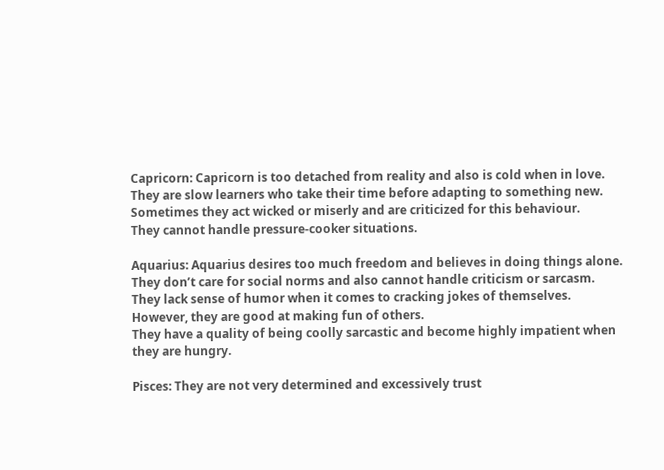Capricorn: Capricorn is too detached from reality and also is cold when in love.
They are slow learners who take their time before adapting to something new.
Sometimes they act wicked or miserly and are criticized for this behaviour.
They cannot handle pressure-cooker situations.

Aquarius: Aquarius desires too much freedom and believes in doing things alone.
They don’t care for social norms and also cannot handle criticism or sarcasm.
They lack sense of humor when it comes to cracking jokes of themselves. However, they are good at making fun of others.
They have a quality of being coolly sarcastic and become highly impatient when they are hungry.

Pisces: They are not very determined and excessively trust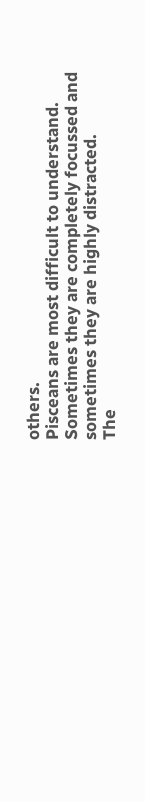others.
Pisceans are most difficult to understand.
Sometimes they are completely focussed and sometimes they are highly distracted.
The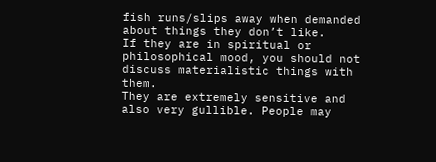fish runs/slips away when demanded about things they don’t like.
If they are in spiritual or philosophical mood, you should not discuss materialistic things with them.
They are extremely sensitive and also very gullible. People may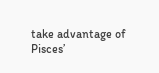take advantage of Pisces’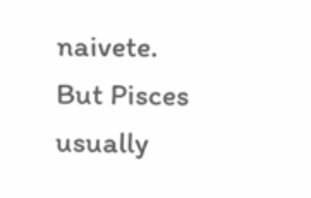naivete.
But Pisces usually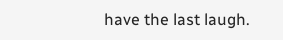have the last laugh.